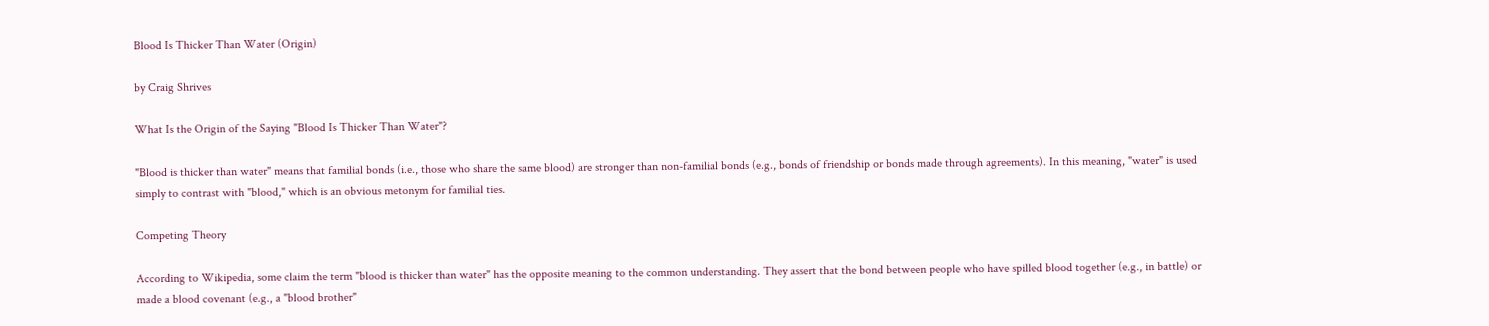Blood Is Thicker Than Water (Origin)

by Craig Shrives

What Is the Origin of the Saying "Blood Is Thicker Than Water"?

"Blood is thicker than water" means that familial bonds (i.e., those who share the same blood) are stronger than non-familial bonds (e.g., bonds of friendship or bonds made through agreements). In this meaning, "water" is used simply to contrast with "blood," which is an obvious metonym for familial ties.

Competing Theory

According to Wikipedia, some claim the term "blood is thicker than water" has the opposite meaning to the common understanding. They assert that the bond between people who have spilled blood together (e.g., in battle) or made a blood covenant (e.g., a "blood brother"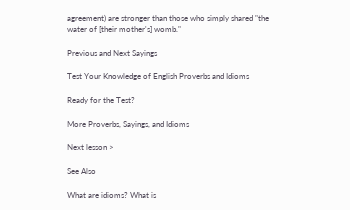agreement) are stronger than those who simply shared "the water of [their mother's] womb."

Previous and Next Sayings

Test Your Knowledge of English Proverbs and Idioms

Ready for the Test?

More Proverbs, Sayings, and Idioms

Next lesson >

See Also

What are idioms? What is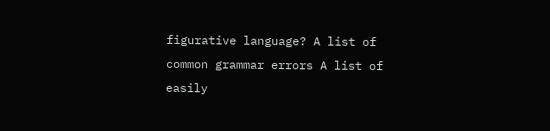figurative language? A list of common grammar errors A list of easily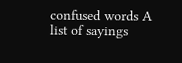confused words A list of sayings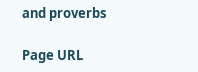and proverbs

Page URL